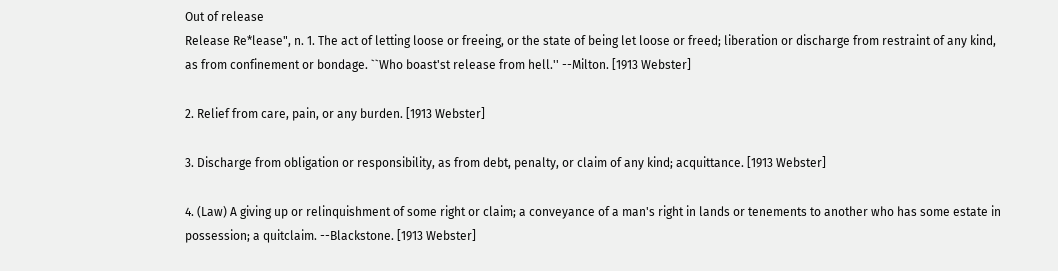Out of release
Release Re*lease", n. 1. The act of letting loose or freeing, or the state of being let loose or freed; liberation or discharge from restraint of any kind, as from confinement or bondage. ``Who boast'st release from hell.'' --Milton. [1913 Webster]

2. Relief from care, pain, or any burden. [1913 Webster]

3. Discharge from obligation or responsibility, as from debt, penalty, or claim of any kind; acquittance. [1913 Webster]

4. (Law) A giving up or relinquishment of some right or claim; a conveyance of a man's right in lands or tenements to another who has some estate in possession; a quitclaim. --Blackstone. [1913 Webster]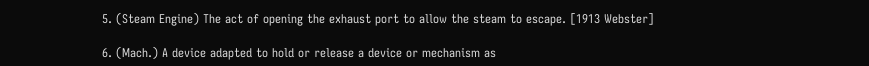5. (Steam Engine) The act of opening the exhaust port to allow the steam to escape. [1913 Webster]

6. (Mach.) A device adapted to hold or release a device or mechanism as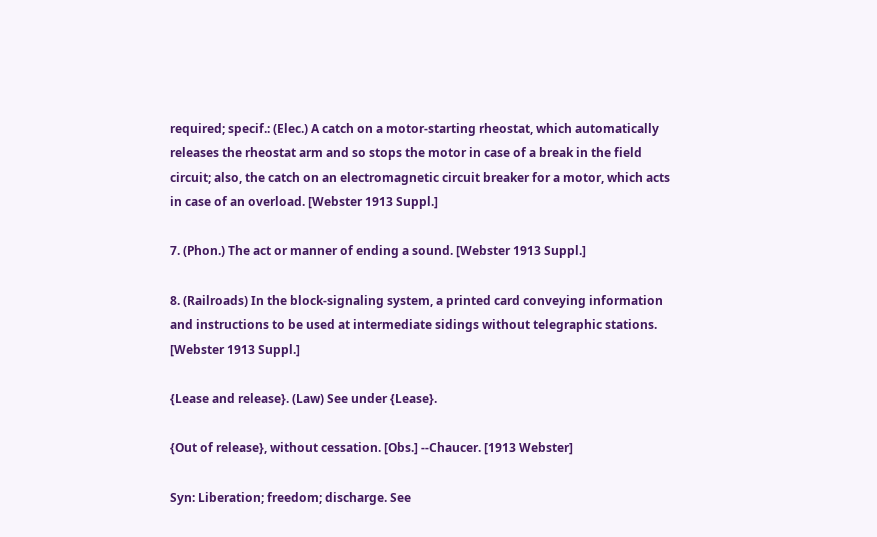required; specif.: (Elec.) A catch on a motor-starting rheostat, which automatically releases the rheostat arm and so stops the motor in case of a break in the field circuit; also, the catch on an electromagnetic circuit breaker for a motor, which acts in case of an overload. [Webster 1913 Suppl.]

7. (Phon.) The act or manner of ending a sound. [Webster 1913 Suppl.]

8. (Railroads) In the block-signaling system, a printed card conveying information and instructions to be used at intermediate sidings without telegraphic stations. [Webster 1913 Suppl.]

{Lease and release}. (Law) See under {Lease}.

{Out of release}, without cessation. [Obs.] --Chaucer. [1913 Webster]

Syn: Liberation; freedom; discharge. See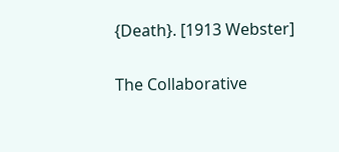{Death}. [1913 Webster]

The Collaborative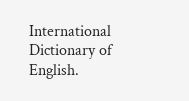International Dictionary of English.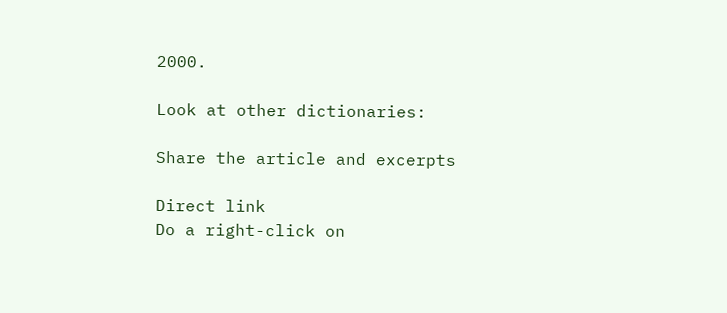2000.

Look at other dictionaries:

Share the article and excerpts

Direct link
Do a right-click on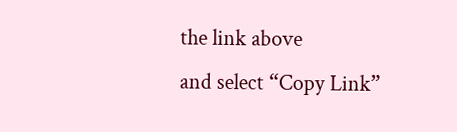the link above
and select “Copy Link”